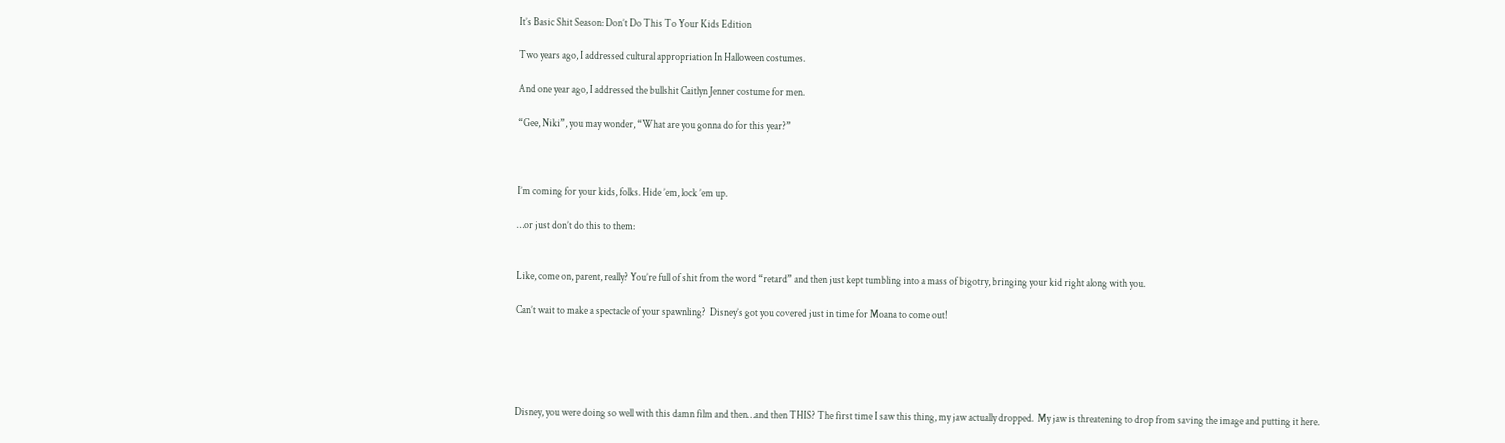It’s Basic Shit Season: Don’t Do This To Your Kids Edition

Two years ago, I addressed cultural appropriation In Halloween costumes.

And one year ago, I addressed the bullshit Caitlyn Jenner costume for men.

“Gee, Niki”, you may wonder, “What are you gonna do for this year?”



I’m coming for your kids, folks. Hide ’em, lock ’em up.

…or just don’t do this to them:


Like, come on, parent, really? You’re full of shit from the word “retard” and then just kept tumbling into a mass of bigotry, bringing your kid right along with you.

Can’t wait to make a spectacle of your spawnling?  Disney’s got you covered just in time for Moana to come out!





Disney, you were doing so well with this damn film and then…and then THIS? The first time I saw this thing, my jaw actually dropped.  My jaw is threatening to drop from saving the image and putting it here.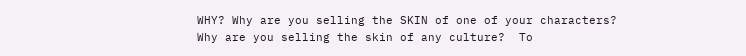WHY? Why are you selling the SKIN of one of your characters? Why are you selling the skin of any culture?  To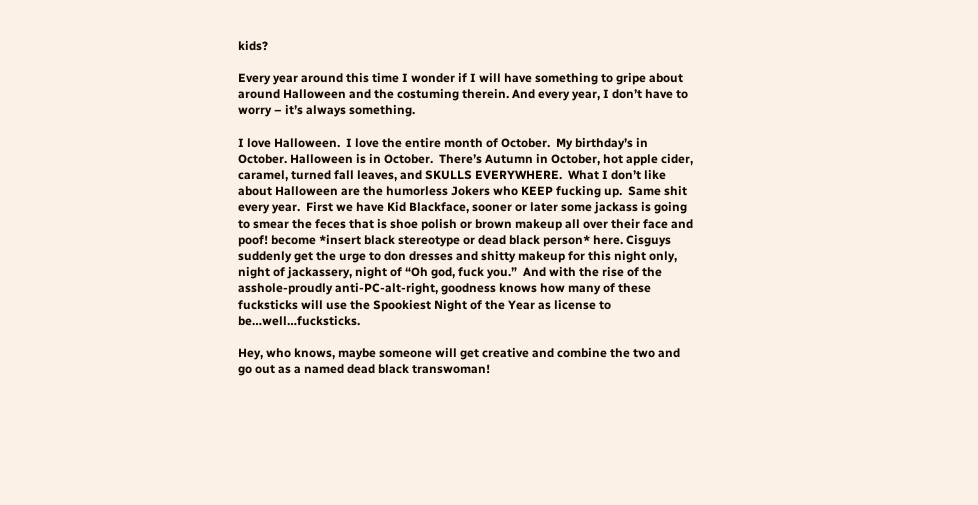kids?

Every year around this time I wonder if I will have something to gripe about around Halloween and the costuming therein. And every year, I don’t have to worry – it’s always something.

I love Halloween.  I love the entire month of October.  My birthday’s in October. Halloween is in October.  There’s Autumn in October, hot apple cider, caramel, turned fall leaves, and SKULLS EVERYWHERE.  What I don’t like about Halloween are the humorless Jokers who KEEP fucking up.  Same shit every year.  First we have Kid Blackface, sooner or later some jackass is going to smear the feces that is shoe polish or brown makeup all over their face and poof! become *insert black stereotype or dead black person* here. Cisguys suddenly get the urge to don dresses and shitty makeup for this night only, night of jackassery, night of “Oh god, fuck you.”  And with the rise of the asshole-proudly anti-PC-alt-right, goodness knows how many of these fucksticks will use the Spookiest Night of the Year as license to be…well…fucksticks.

Hey, who knows, maybe someone will get creative and combine the two and go out as a named dead black transwoman!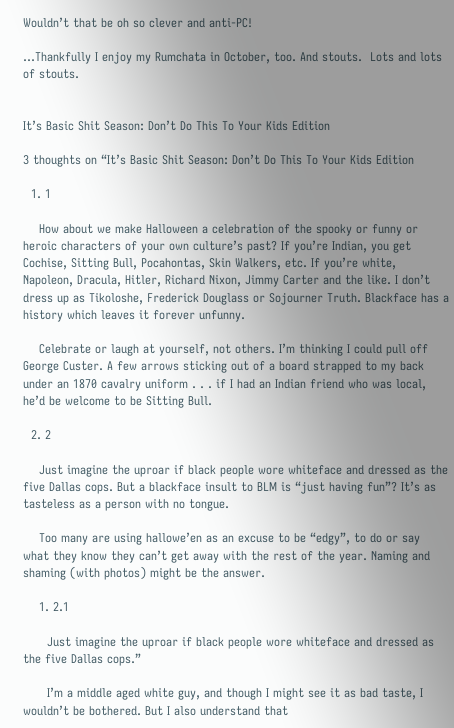Wouldn’t that be oh so clever and anti-PC!

…Thankfully I enjoy my Rumchata in October, too. And stouts.  Lots and lots of stouts.


It’s Basic Shit Season: Don’t Do This To Your Kids Edition

3 thoughts on “It’s Basic Shit Season: Don’t Do This To Your Kids Edition

  1. 1

    How about we make Halloween a celebration of the spooky or funny or heroic characters of your own culture’s past? If you’re Indian, you get Cochise, Sitting Bull, Pocahontas, Skin Walkers, etc. If you’re white, Napoleon, Dracula, Hitler, Richard Nixon, Jimmy Carter and the like. I don’t dress up as Tikoloshe, Frederick Douglass or Sojourner Truth. Blackface has a history which leaves it forever unfunny.

    Celebrate or laugh at yourself, not others. I’m thinking I could pull off George Custer. A few arrows sticking out of a board strapped to my back under an 1870 cavalry uniform . . . if I had an Indian friend who was local, he’d be welcome to be Sitting Bull.

  2. 2

    Just imagine the uproar if black people wore whiteface and dressed as the five Dallas cops. But a blackface insult to BLM is “just having fun”? It’s as tasteless as a person with no tongue.

    Too many are using hallowe’en as an excuse to be “edgy”, to do or say what they know they can’t get away with the rest of the year. Naming and shaming (with photos) might be the answer.

    1. 2.1

      Just imagine the uproar if black people wore whiteface and dressed as the five Dallas cops.”

      I’m a middle aged white guy, and though I might see it as bad taste, I wouldn’t be bothered. But I also understand that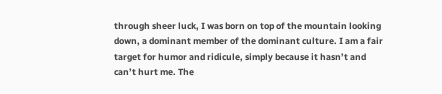through sheer luck, I was born on top of the mountain looking down, a dominant member of the dominant culture. I am a fair target for humor and ridicule, simply because it hasn’t and can’t hurt me. The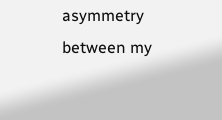asymmetry between my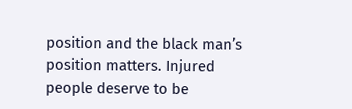position and the black man’s position matters. Injured people deserve to be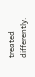treated differently.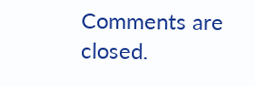Comments are closed.